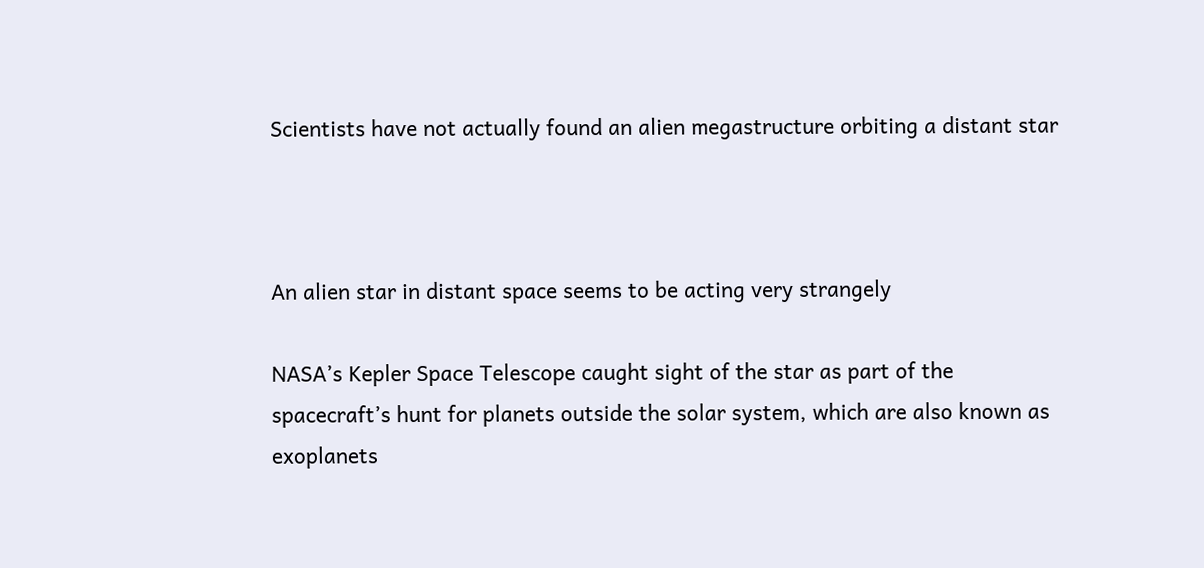Scientists have not actually found an alien megastructure orbiting a distant star



An alien star in distant space seems to be acting very strangely

NASA’s Kepler Space Telescope caught sight of the star as part of the spacecraft’s hunt for planets outside the solar system, which are also known as exoplanets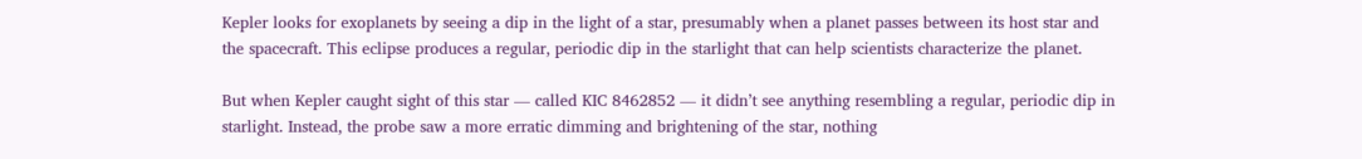Kepler looks for exoplanets by seeing a dip in the light of a star, presumably when a planet passes between its host star and the spacecraft. This eclipse produces a regular, periodic dip in the starlight that can help scientists characterize the planet.

But when Kepler caught sight of this star — called KIC 8462852 — it didn’t see anything resembling a regular, periodic dip in starlight. Instead, the probe saw a more erratic dimming and brightening of the star, nothing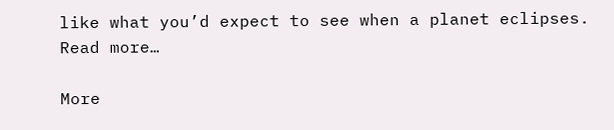like what you’d expect to see when a planet eclipses. Read more…

More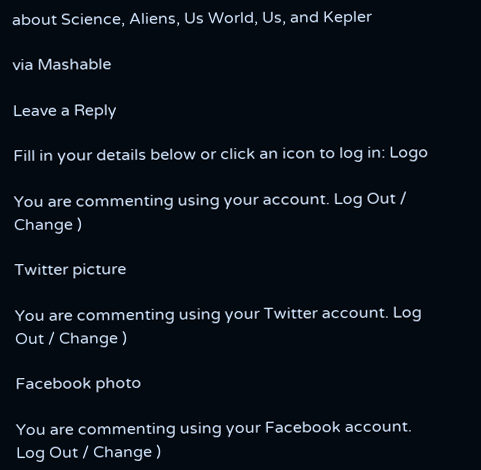about Science, Aliens, Us World, Us, and Kepler

via Mashable

Leave a Reply

Fill in your details below or click an icon to log in: Logo

You are commenting using your account. Log Out / Change )

Twitter picture

You are commenting using your Twitter account. Log Out / Change )

Facebook photo

You are commenting using your Facebook account. Log Out / Change )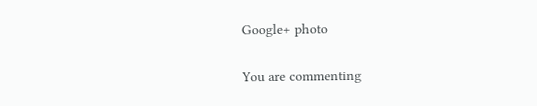Google+ photo

You are commenting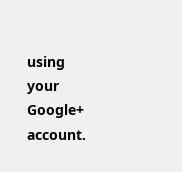using your Google+ account.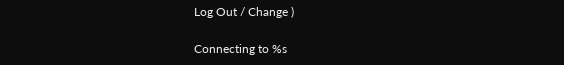Log Out / Change )

Connecting to %s